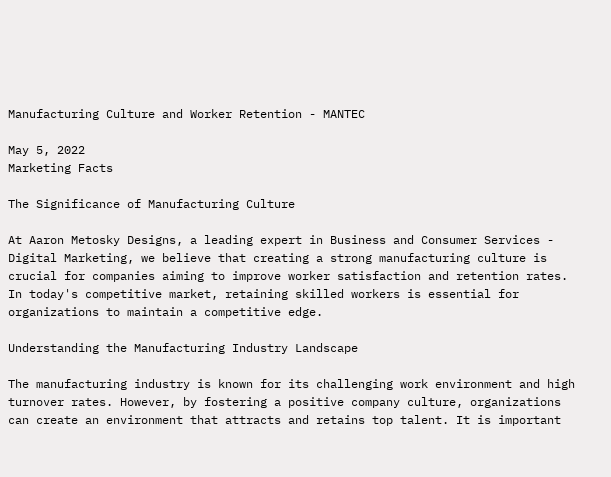Manufacturing Culture and Worker Retention - MANTEC

May 5, 2022
Marketing Facts

The Significance of Manufacturing Culture

At Aaron Metosky Designs, a leading expert in Business and Consumer Services - Digital Marketing, we believe that creating a strong manufacturing culture is crucial for companies aiming to improve worker satisfaction and retention rates. In today's competitive market, retaining skilled workers is essential for organizations to maintain a competitive edge.

Understanding the Manufacturing Industry Landscape

The manufacturing industry is known for its challenging work environment and high turnover rates. However, by fostering a positive company culture, organizations can create an environment that attracts and retains top talent. It is important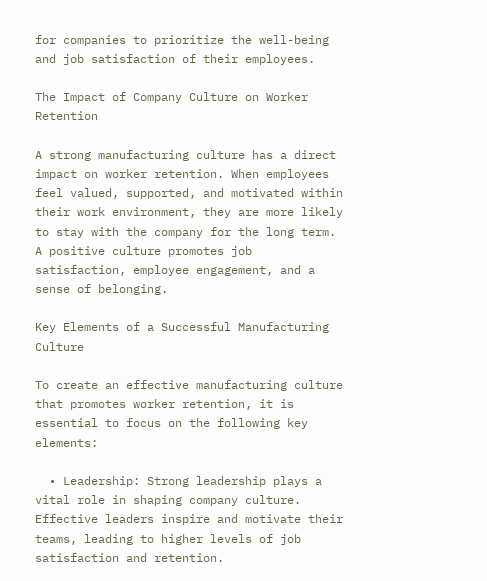for companies to prioritize the well-being and job satisfaction of their employees.

The Impact of Company Culture on Worker Retention

A strong manufacturing culture has a direct impact on worker retention. When employees feel valued, supported, and motivated within their work environment, they are more likely to stay with the company for the long term. A positive culture promotes job satisfaction, employee engagement, and a sense of belonging.

Key Elements of a Successful Manufacturing Culture

To create an effective manufacturing culture that promotes worker retention, it is essential to focus on the following key elements:

  • Leadership: Strong leadership plays a vital role in shaping company culture. Effective leaders inspire and motivate their teams, leading to higher levels of job satisfaction and retention.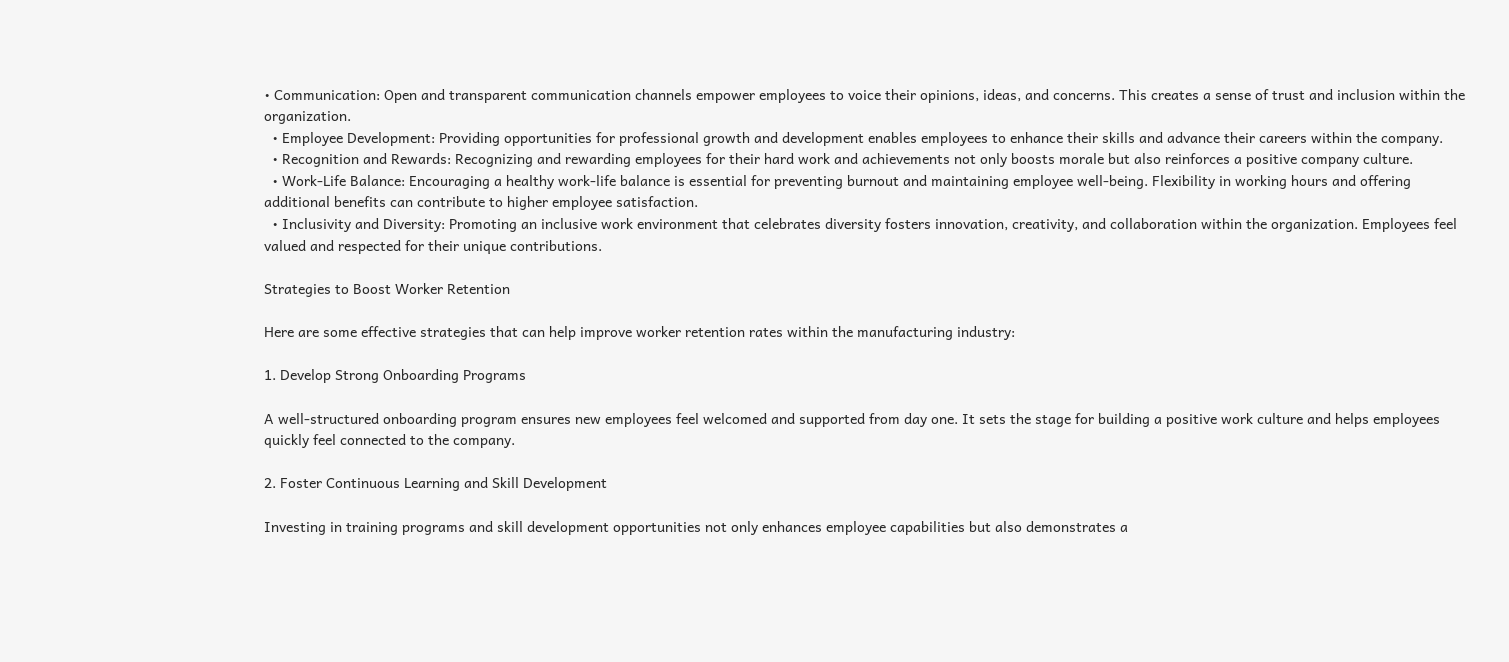• Communication: Open and transparent communication channels empower employees to voice their opinions, ideas, and concerns. This creates a sense of trust and inclusion within the organization.
  • Employee Development: Providing opportunities for professional growth and development enables employees to enhance their skills and advance their careers within the company.
  • Recognition and Rewards: Recognizing and rewarding employees for their hard work and achievements not only boosts morale but also reinforces a positive company culture.
  • Work-Life Balance: Encouraging a healthy work-life balance is essential for preventing burnout and maintaining employee well-being. Flexibility in working hours and offering additional benefits can contribute to higher employee satisfaction.
  • Inclusivity and Diversity: Promoting an inclusive work environment that celebrates diversity fosters innovation, creativity, and collaboration within the organization. Employees feel valued and respected for their unique contributions.

Strategies to Boost Worker Retention

Here are some effective strategies that can help improve worker retention rates within the manufacturing industry:

1. Develop Strong Onboarding Programs

A well-structured onboarding program ensures new employees feel welcomed and supported from day one. It sets the stage for building a positive work culture and helps employees quickly feel connected to the company.

2. Foster Continuous Learning and Skill Development

Investing in training programs and skill development opportunities not only enhances employee capabilities but also demonstrates a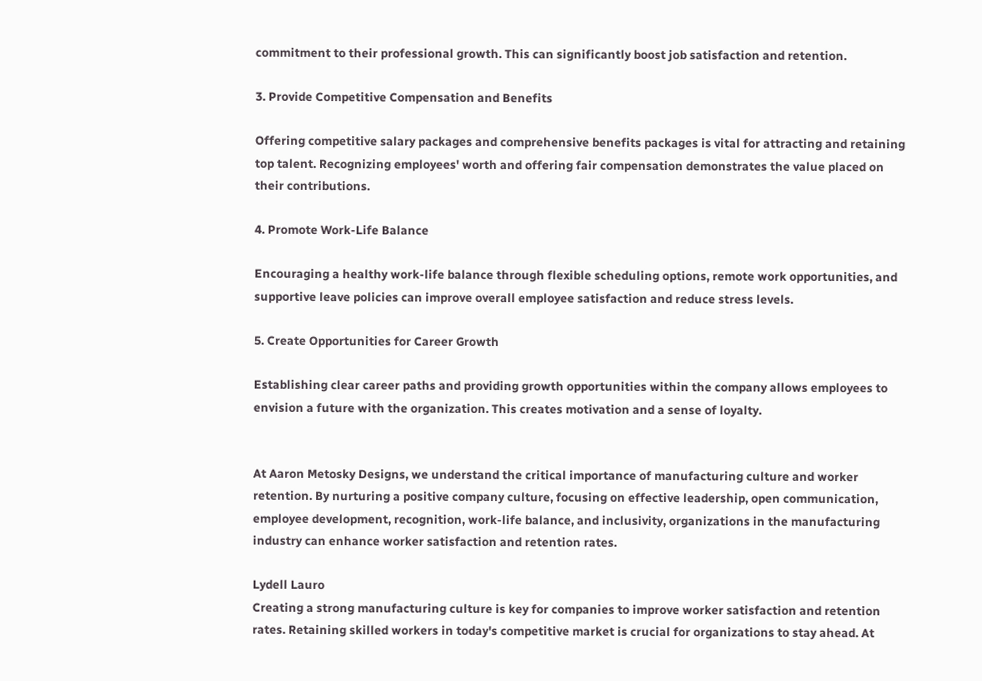commitment to their professional growth. This can significantly boost job satisfaction and retention.

3. Provide Competitive Compensation and Benefits

Offering competitive salary packages and comprehensive benefits packages is vital for attracting and retaining top talent. Recognizing employees' worth and offering fair compensation demonstrates the value placed on their contributions.

4. Promote Work-Life Balance

Encouraging a healthy work-life balance through flexible scheduling options, remote work opportunities, and supportive leave policies can improve overall employee satisfaction and reduce stress levels.

5. Create Opportunities for Career Growth

Establishing clear career paths and providing growth opportunities within the company allows employees to envision a future with the organization. This creates motivation and a sense of loyalty.


At Aaron Metosky Designs, we understand the critical importance of manufacturing culture and worker retention. By nurturing a positive company culture, focusing on effective leadership, open communication, employee development, recognition, work-life balance, and inclusivity, organizations in the manufacturing industry can enhance worker satisfaction and retention rates.

Lydell Lauro
Creating a strong manufacturing culture is key for companies to improve worker satisfaction and retention rates. Retaining skilled workers in today's competitive market is crucial for organizations to stay ahead. At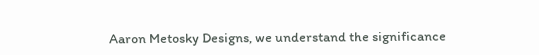Aaron Metosky Designs, we understand the significance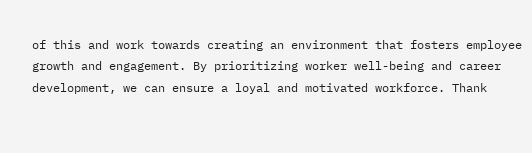of this and work towards creating an environment that fosters employee growth and engagement. By prioritizing worker well-being and career development, we can ensure a loyal and motivated workforce. Thank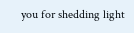you for shedding light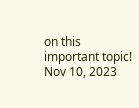on this important topic!
Nov 10, 2023